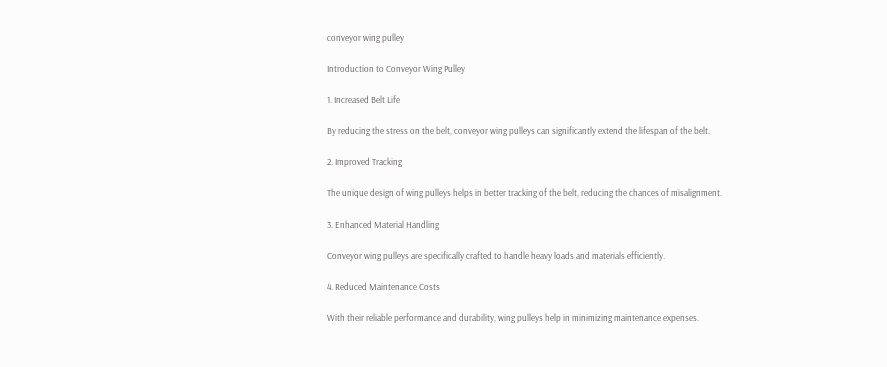conveyor wing pulley

Introduction to Conveyor Wing Pulley

1. Increased Belt Life

By reducing the stress on the belt, conveyor wing pulleys can significantly extend the lifespan of the belt.

2. Improved Tracking

The unique design of wing pulleys helps in better tracking of the belt, reducing the chances of misalignment.

3. Enhanced Material Handling

Conveyor wing pulleys are specifically crafted to handle heavy loads and materials efficiently.

4. Reduced Maintenance Costs

With their reliable performance and durability, wing pulleys help in minimizing maintenance expenses.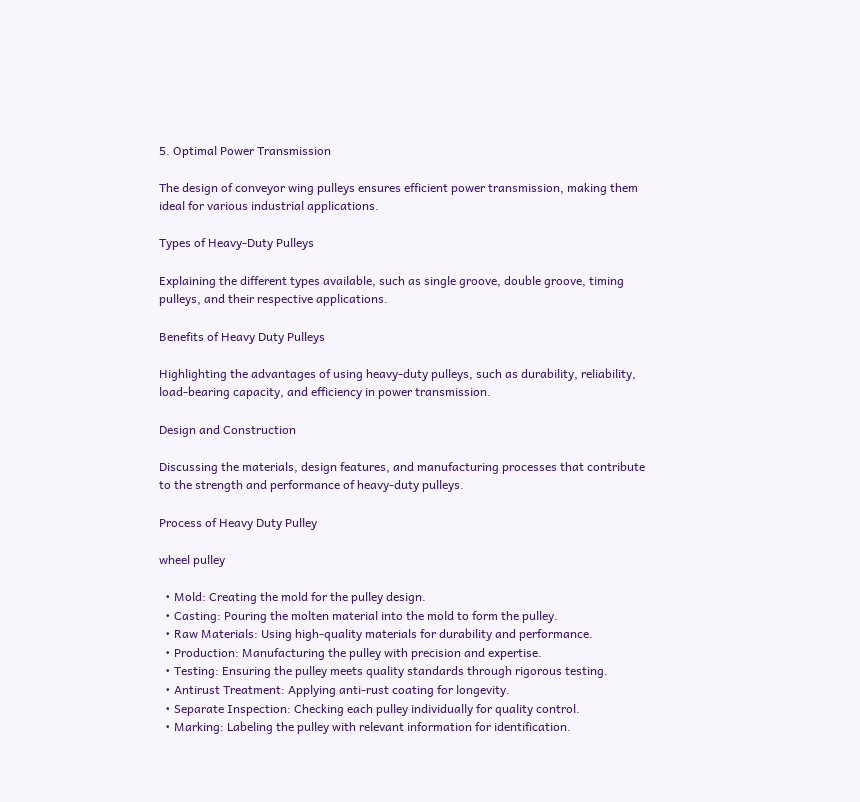5. Optimal Power Transmission

The design of conveyor wing pulleys ensures efficient power transmission, making them ideal for various industrial applications.

Types of Heavy-Duty Pulleys

Explaining the different types available, such as single groove, double groove, timing pulleys, and their respective applications.

Benefits of Heavy Duty Pulleys

Highlighting the advantages of using heavy-duty pulleys, such as durability, reliability, load-bearing capacity, and efficiency in power transmission.

Design and Construction

Discussing the materials, design features, and manufacturing processes that contribute to the strength and performance of heavy-duty pulleys.

Process of Heavy Duty Pulley

wheel pulley

  • Mold: Creating the mold for the pulley design.
  • Casting: Pouring the molten material into the mold to form the pulley.
  • Raw Materials: Using high-quality materials for durability and performance.
  • Production: Manufacturing the pulley with precision and expertise.
  • Testing: Ensuring the pulley meets quality standards through rigorous testing.
  • Antirust Treatment: Applying anti-rust coating for longevity.
  • Separate Inspection: Checking each pulley individually for quality control.
  • Marking: Labeling the pulley with relevant information for identification.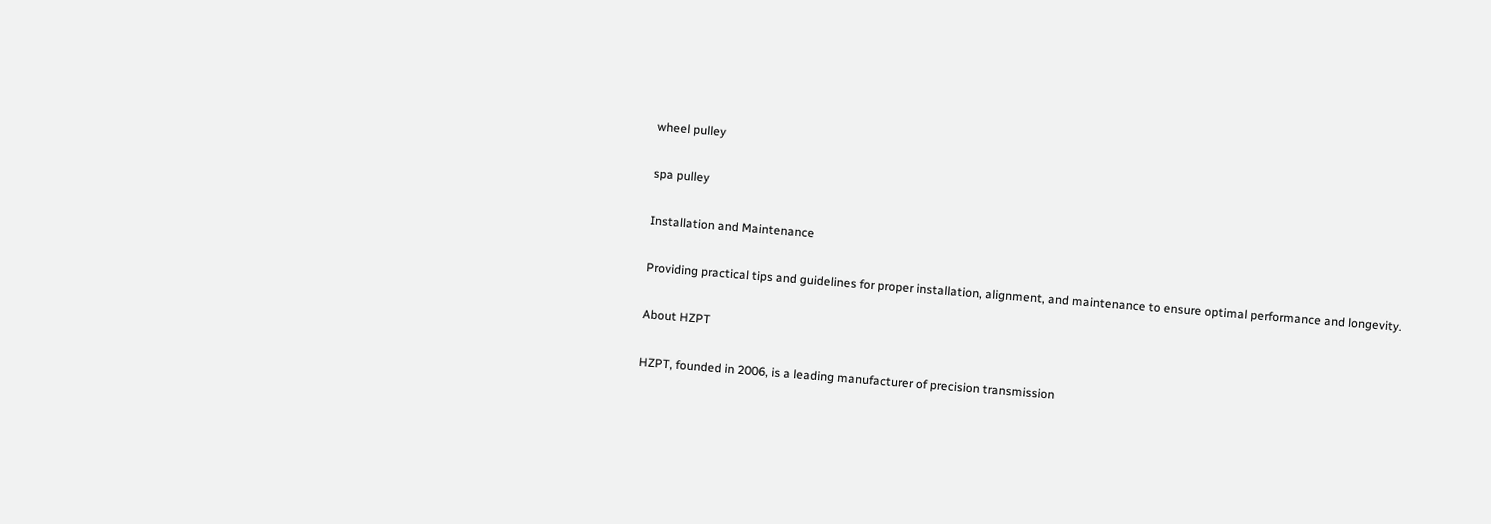wheel pulley

spa pulley

Installation and Maintenance

Providing practical tips and guidelines for proper installation, alignment, and maintenance to ensure optimal performance and longevity.

About HZPT

HZPT, founded in 2006, is a leading manufacturer of precision transmission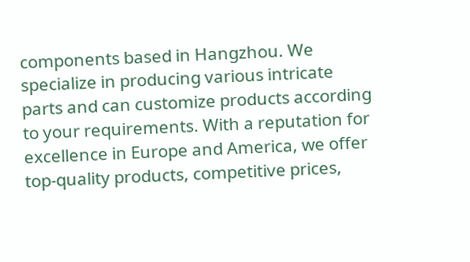components based in Hangzhou. We specialize in producing various intricate parts and can customize products according to your requirements. With a reputation for excellence in Europe and America, we offer top-quality products, competitive prices,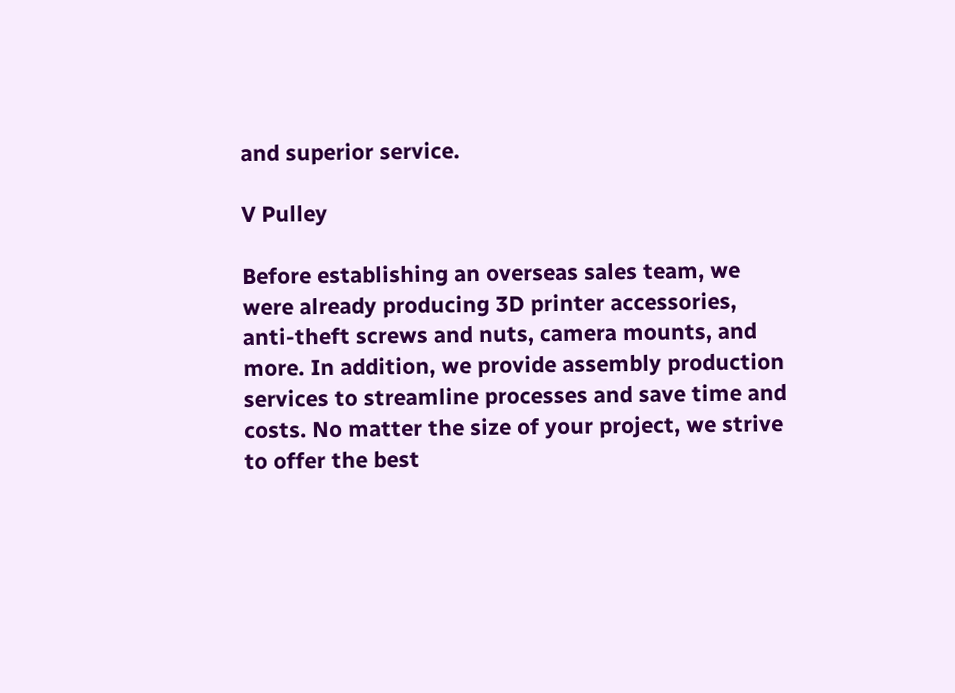and superior service.

V Pulley

Before establishing an overseas sales team, we were already producing 3D printer accessories, anti-theft screws and nuts, camera mounts, and more. In addition, we provide assembly production services to streamline processes and save time and costs. No matter the size of your project, we strive to offer the best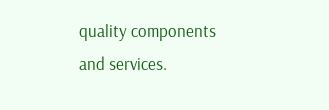quality components and services.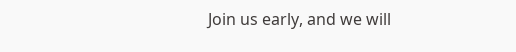Join us early, and we will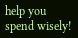help you spend wisely!